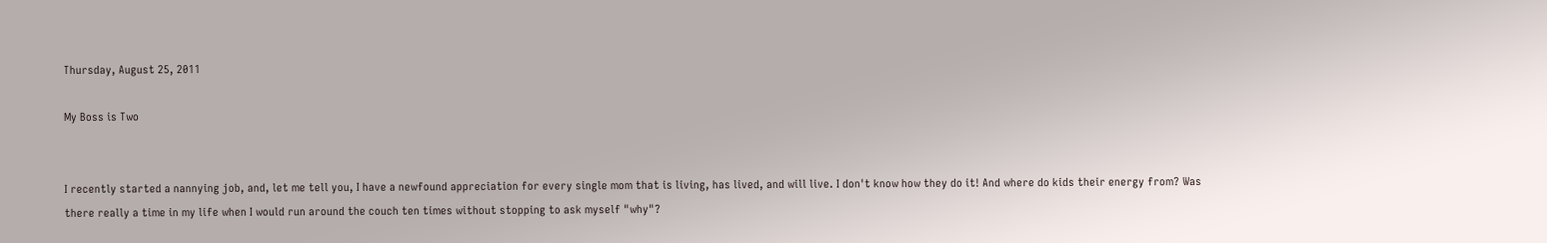Thursday, August 25, 2011

My Boss is Two


I recently started a nannying job, and, let me tell you, I have a newfound appreciation for every single mom that is living, has lived, and will live. I don't know how they do it! And where do kids their energy from? Was there really a time in my life when I would run around the couch ten times without stopping to ask myself "why"?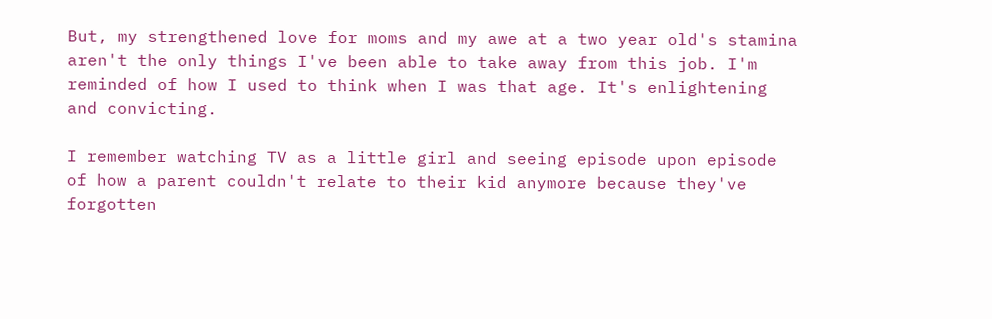But, my strengthened love for moms and my awe at a two year old's stamina aren't the only things I've been able to take away from this job. I'm reminded of how I used to think when I was that age. It's enlightening and convicting.

I remember watching TV as a little girl and seeing episode upon episode of how a parent couldn't relate to their kid anymore because they've forgotten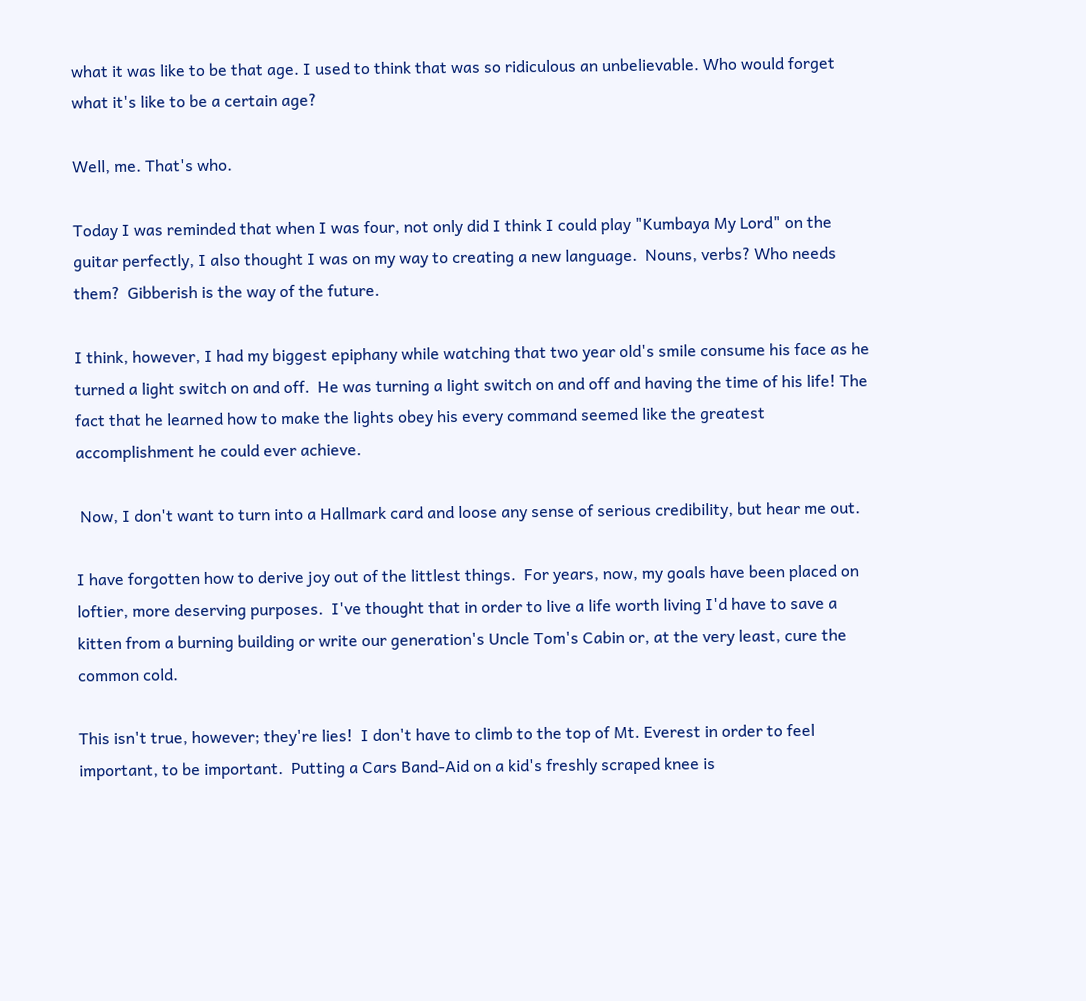what it was like to be that age. I used to think that was so ridiculous an unbelievable. Who would forget what it's like to be a certain age?

Well, me. That's who.

Today I was reminded that when I was four, not only did I think I could play "Kumbaya My Lord" on the guitar perfectly, I also thought I was on my way to creating a new language.  Nouns, verbs? Who needs them?  Gibberish is the way of the future.

I think, however, I had my biggest epiphany while watching that two year old's smile consume his face as he turned a light switch on and off.  He was turning a light switch on and off and having the time of his life! The fact that he learned how to make the lights obey his every command seemed like the greatest accomplishment he could ever achieve.

 Now, I don't want to turn into a Hallmark card and loose any sense of serious credibility, but hear me out.

I have forgotten how to derive joy out of the littlest things.  For years, now, my goals have been placed on loftier, more deserving purposes.  I've thought that in order to live a life worth living I'd have to save a kitten from a burning building or write our generation's Uncle Tom's Cabin or, at the very least, cure the common cold.

This isn't true, however; they're lies!  I don't have to climb to the top of Mt. Everest in order to feel important, to be important.  Putting a Cars Band-Aid on a kid's freshly scraped knee is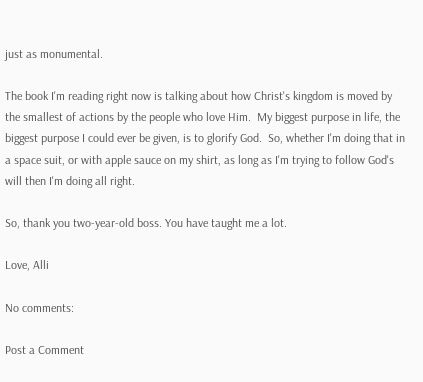just as monumental.

The book I'm reading right now is talking about how Christ's kingdom is moved by the smallest of actions by the people who love Him.  My biggest purpose in life, the biggest purpose I could ever be given, is to glorify God.  So, whether I'm doing that in a space suit, or with apple sauce on my shirt, as long as I'm trying to follow God's will then I'm doing all right.

So, thank you two-year-old boss. You have taught me a lot.

Love, Alli

No comments:

Post a Comment